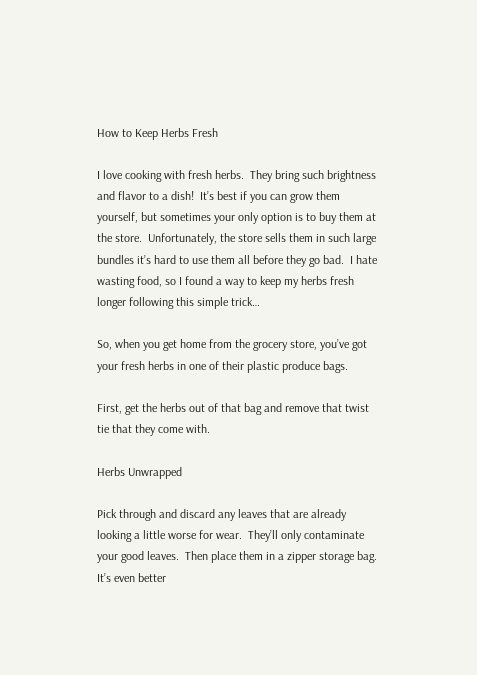How to Keep Herbs Fresh

I love cooking with fresh herbs.  They bring such brightness and flavor to a dish!  It’s best if you can grow them yourself, but sometimes your only option is to buy them at the store.  Unfortunately, the store sells them in such large bundles it’s hard to use them all before they go bad.  I hate wasting food, so I found a way to keep my herbs fresh longer following this simple trick…

So, when you get home from the grocery store, you’ve got your fresh herbs in one of their plastic produce bags.

First, get the herbs out of that bag and remove that twist tie that they come with.

Herbs Unwrapped

Pick through and discard any leaves that are already looking a little worse for wear.  They’ll only contaminate your good leaves.  Then place them in a zipper storage bag.  It’s even better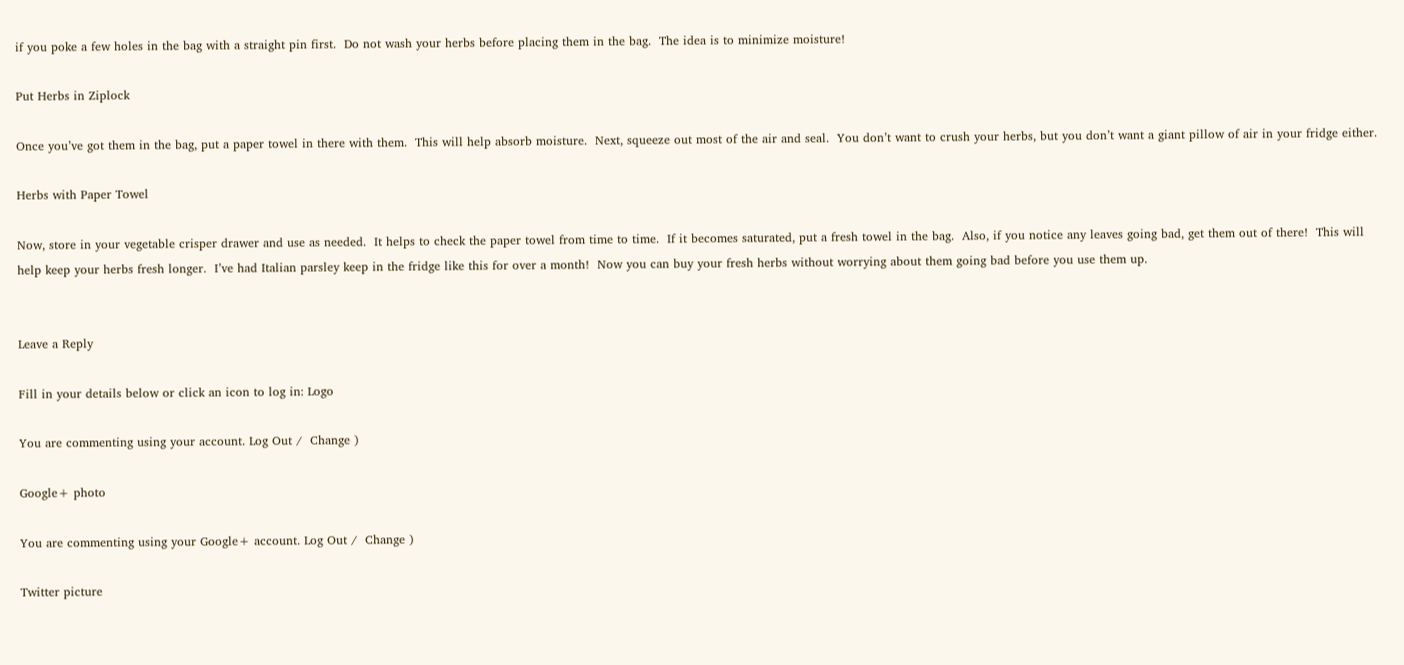if you poke a few holes in the bag with a straight pin first.  Do not wash your herbs before placing them in the bag.  The idea is to minimize moisture!

Put Herbs in Ziplock

Once you’ve got them in the bag, put a paper towel in there with them.  This will help absorb moisture.  Next, squeeze out most of the air and seal.  You don’t want to crush your herbs, but you don’t want a giant pillow of air in your fridge either.

Herbs with Paper Towel

Now, store in your vegetable crisper drawer and use as needed.  It helps to check the paper towel from time to time.  If it becomes saturated, put a fresh towel in the bag.  Also, if you notice any leaves going bad, get them out of there!  This will help keep your herbs fresh longer.  I’ve had Italian parsley keep in the fridge like this for over a month!  Now you can buy your fresh herbs without worrying about them going bad before you use them up.


Leave a Reply

Fill in your details below or click an icon to log in: Logo

You are commenting using your account. Log Out /  Change )

Google+ photo

You are commenting using your Google+ account. Log Out /  Change )

Twitter picture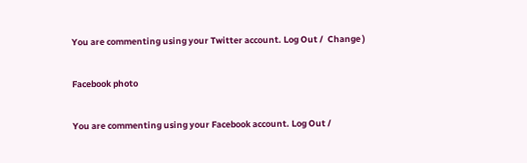You are commenting using your Twitter account. Log Out /  Change )

Facebook photo

You are commenting using your Facebook account. Log Out /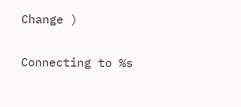Change )


Connecting to %s